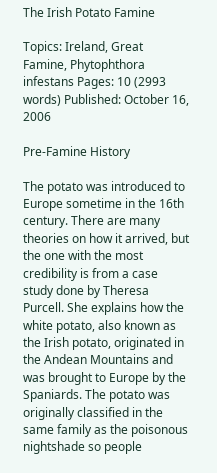The Irish Potato Famine

Topics: Ireland, Great Famine, Phytophthora infestans Pages: 10 (2993 words) Published: October 16, 2006

Pre-Famine History

The potato was introduced to Europe sometime in the 16th century. There are many theories on how it arrived, but the one with the most credibility is from a case study done by Theresa Purcell. She explains how the white potato, also known as the Irish potato, originated in the Andean Mountains and was brought to Europe by the Spaniards. The potato was originally classified in the same family as the poisonous nightshade so people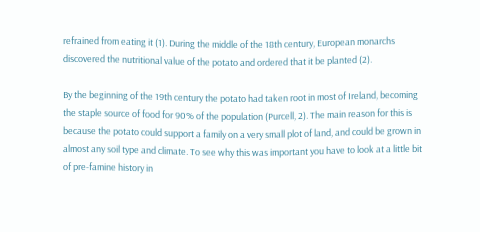refrained from eating it (1). During the middle of the 18th century, European monarchs discovered the nutritional value of the potato and ordered that it be planted (2).

By the beginning of the 19th century the potato had taken root in most of Ireland, becoming the staple source of food for 90% of the population (Purcell, 2). The main reason for this is because the potato could support a family on a very small plot of land, and could be grown in almost any soil type and climate. To see why this was important you have to look at a little bit of pre-famine history in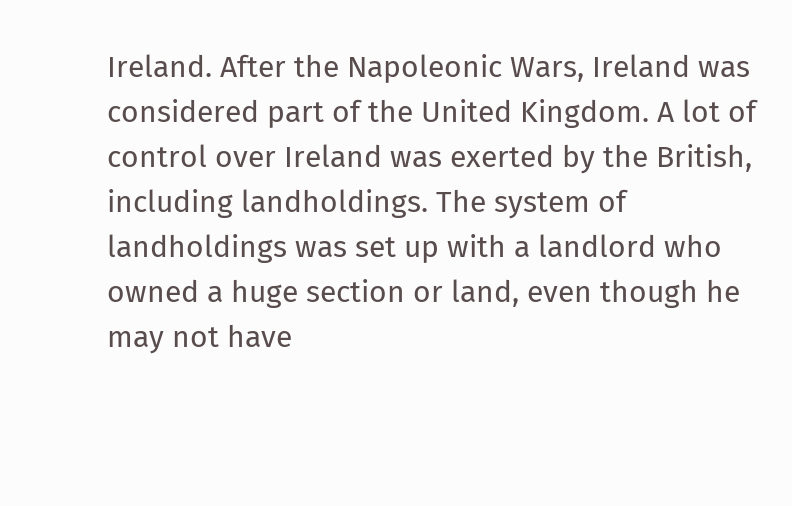Ireland. After the Napoleonic Wars, Ireland was considered part of the United Kingdom. A lot of control over Ireland was exerted by the British, including landholdings. The system of landholdings was set up with a landlord who owned a huge section or land, even though he may not have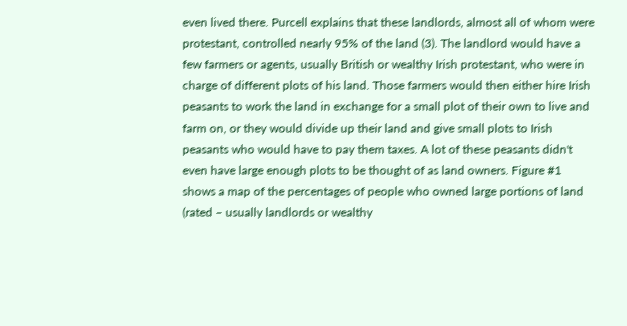even lived there. Purcell explains that these landlords, almost all of whom were protestant, controlled nearly 95% of the land (3). The landlord would have a few farmers or agents, usually British or wealthy Irish protestant, who were in charge of different plots of his land. Those farmers would then either hire Irish peasants to work the land in exchange for a small plot of their own to live and farm on, or they would divide up their land and give small plots to Irish peasants who would have to pay them taxes. A lot of these peasants didn't even have large enough plots to be thought of as land owners. Figure #1 shows a map of the percentages of people who owned large portions of land (rated – usually landlords or wealthy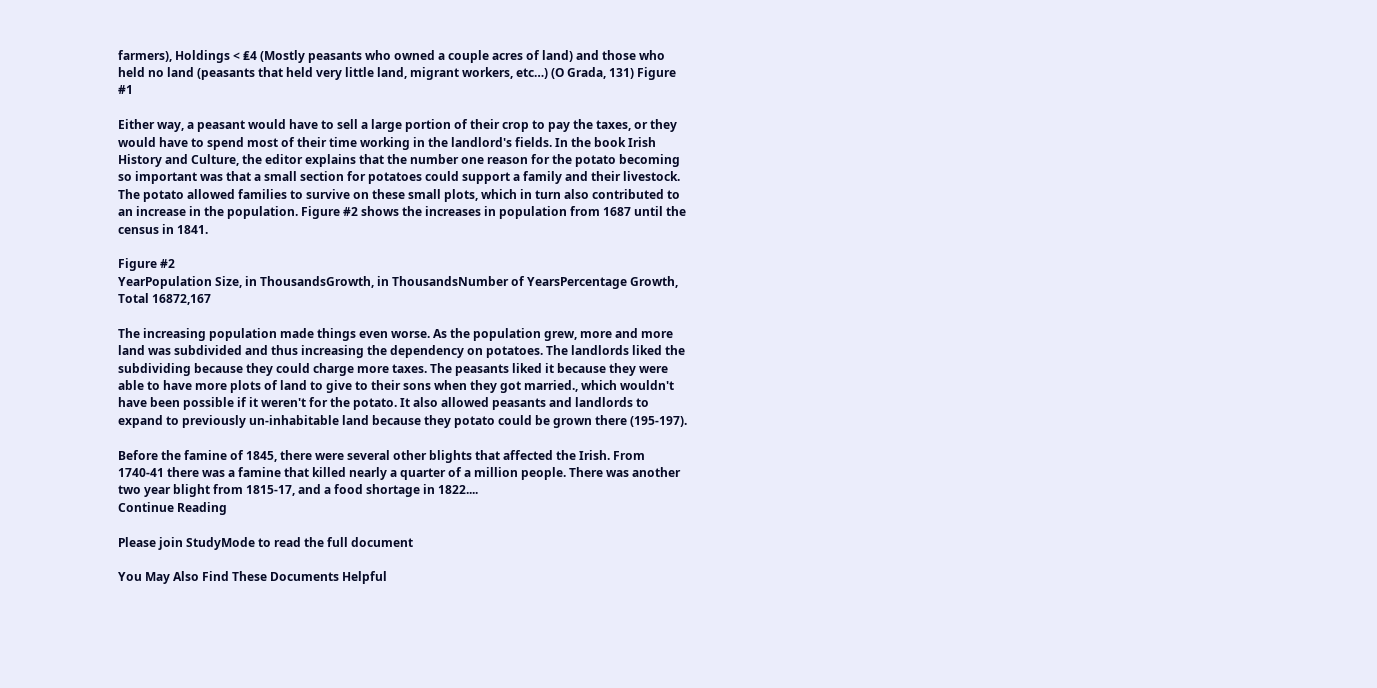farmers), Holdings < ₤4 (Mostly peasants who owned a couple acres of land) and those who held no land (peasants that held very little land, migrant workers, etc…) (O Grada, 131) Figure #1

Either way, a peasant would have to sell a large portion of their crop to pay the taxes, or they would have to spend most of their time working in the landlord's fields. In the book Irish History and Culture, the editor explains that the number one reason for the potato becoming so important was that a small section for potatoes could support a family and their livestock. The potato allowed families to survive on these small plots, which in turn also contributed to an increase in the population. Figure #2 shows the increases in population from 1687 until the census in 1841.

Figure #2
YearPopulation Size, in ThousandsGrowth, in ThousandsNumber of YearsPercentage Growth, Total 16872,167

The increasing population made things even worse. As the population grew, more and more land was subdivided and thus increasing the dependency on potatoes. The landlords liked the subdividing because they could charge more taxes. The peasants liked it because they were able to have more plots of land to give to their sons when they got married., which wouldn't have been possible if it weren't for the potato. It also allowed peasants and landlords to expand to previously un-inhabitable land because they potato could be grown there (195-197).

Before the famine of 1845, there were several other blights that affected the Irish. From 1740-41 there was a famine that killed nearly a quarter of a million people. There was another two year blight from 1815-17, and a food shortage in 1822....
Continue Reading

Please join StudyMode to read the full document

You May Also Find These Documents Helpful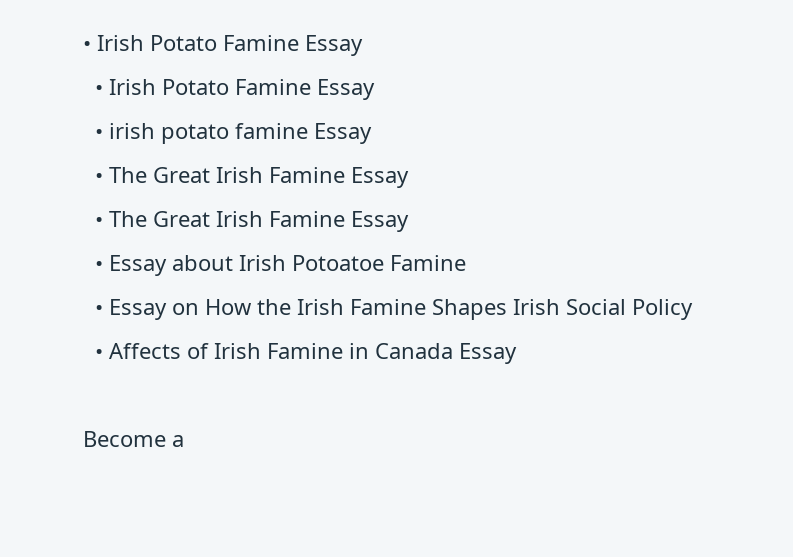• Irish Potato Famine Essay
  • Irish Potato Famine Essay
  • irish potato famine Essay
  • The Great Irish Famine Essay
  • The Great Irish Famine Essay
  • Essay about Irish Potoatoe Famine
  • Essay on How the Irish Famine Shapes Irish Social Policy
  • Affects of Irish Famine in Canada Essay

Become a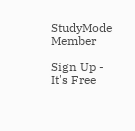StudyMode Member

Sign Up - It's Free